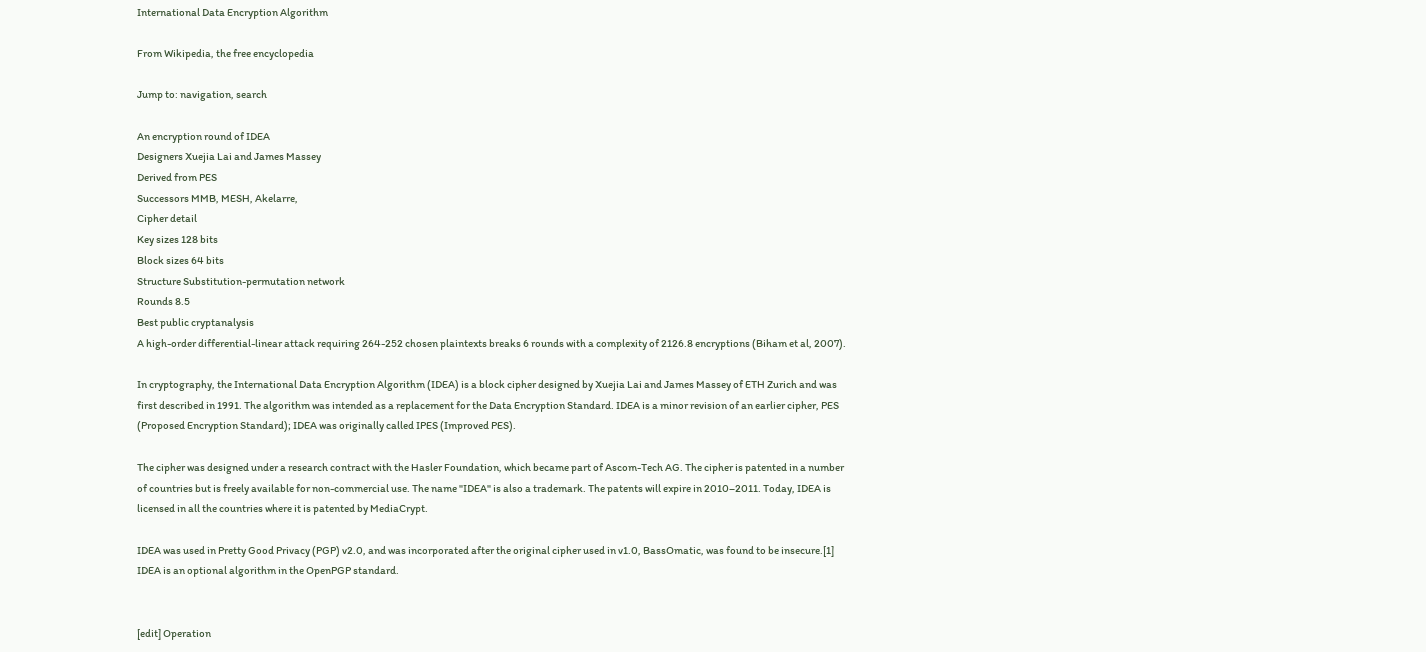International Data Encryption Algorithm

From Wikipedia, the free encyclopedia

Jump to: navigation, search

An encryption round of IDEA
Designers Xuejia Lai and James Massey
Derived from PES
Successors MMB, MESH, Akelarre,
Cipher detail
Key sizes 128 bits
Block sizes 64 bits
Structure Substitution-permutation network
Rounds 8.5
Best public cryptanalysis
A high-order differential-linear attack requiring 264-252 chosen plaintexts breaks 6 rounds with a complexity of 2126.8 encryptions (Biham et al, 2007).

In cryptography, the International Data Encryption Algorithm (IDEA) is a block cipher designed by Xuejia Lai and James Massey of ETH Zurich and was first described in 1991. The algorithm was intended as a replacement for the Data Encryption Standard. IDEA is a minor revision of an earlier cipher, PES (Proposed Encryption Standard); IDEA was originally called IPES (Improved PES).

The cipher was designed under a research contract with the Hasler Foundation, which became part of Ascom-Tech AG. The cipher is patented in a number of countries but is freely available for non-commercial use. The name "IDEA" is also a trademark. The patents will expire in 2010–2011. Today, IDEA is licensed in all the countries where it is patented by MediaCrypt.

IDEA was used in Pretty Good Privacy (PGP) v2.0, and was incorporated after the original cipher used in v1.0, BassOmatic, was found to be insecure.[1] IDEA is an optional algorithm in the OpenPGP standard.


[edit] Operation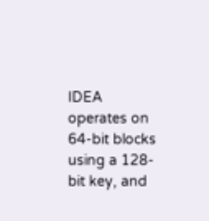IDEA operates on 64-bit blocks using a 128-bit key, and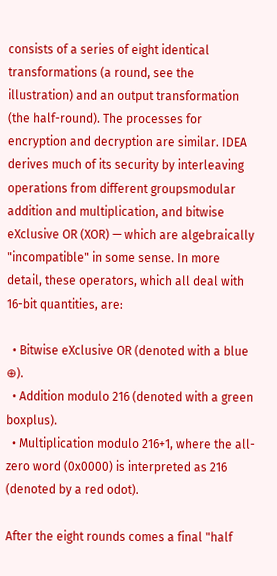consists of a series of eight identical transformations (a round, see the illustration) and an output transformation (the half-round). The processes for encryption and decryption are similar. IDEA derives much of its security by interleaving operations from different groupsmodular addition and multiplication, and bitwise eXclusive OR (XOR) — which are algebraically "incompatible" in some sense. In more detail, these operators, which all deal with 16-bit quantities, are:

  • Bitwise eXclusive OR (denoted with a blue ⊕).
  • Addition modulo 216 (denoted with a green boxplus).
  • Multiplication modulo 216+1, where the all-zero word (0x0000) is interpreted as 216 (denoted by a red odot).

After the eight rounds comes a final "half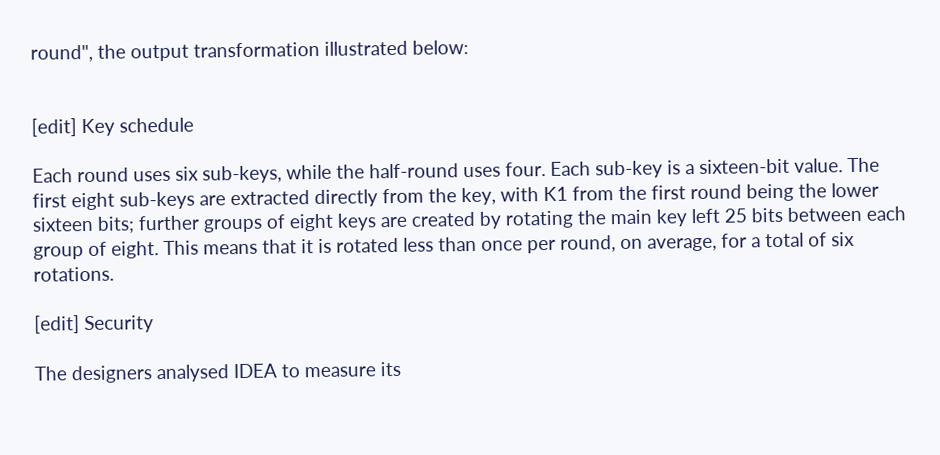round", the output transformation illustrated below:


[edit] Key schedule

Each round uses six sub-keys, while the half-round uses four. Each sub-key is a sixteen-bit value. The first eight sub-keys are extracted directly from the key, with K1 from the first round being the lower sixteen bits; further groups of eight keys are created by rotating the main key left 25 bits between each group of eight. This means that it is rotated less than once per round, on average, for a total of six rotations.

[edit] Security

The designers analysed IDEA to measure its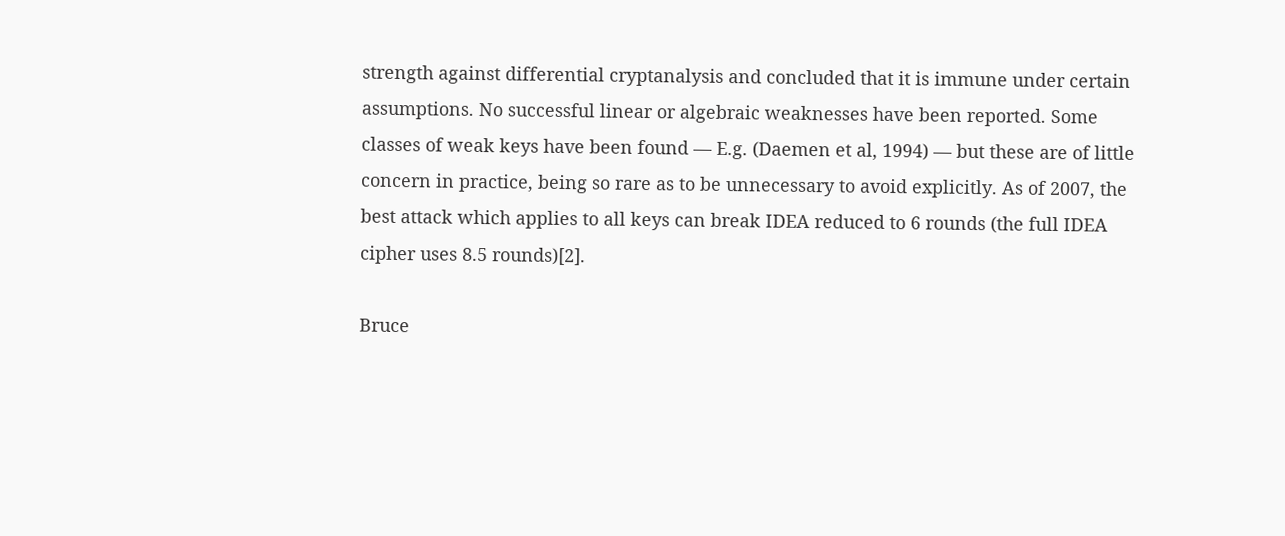strength against differential cryptanalysis and concluded that it is immune under certain assumptions. No successful linear or algebraic weaknesses have been reported. Some classes of weak keys have been found — E.g. (Daemen et al, 1994) — but these are of little concern in practice, being so rare as to be unnecessary to avoid explicitly. As of 2007, the best attack which applies to all keys can break IDEA reduced to 6 rounds (the full IDEA cipher uses 8.5 rounds)[2].

Bruce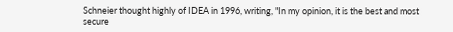Schneier thought highly of IDEA in 1996, writing, "In my opinion, it is the best and most secure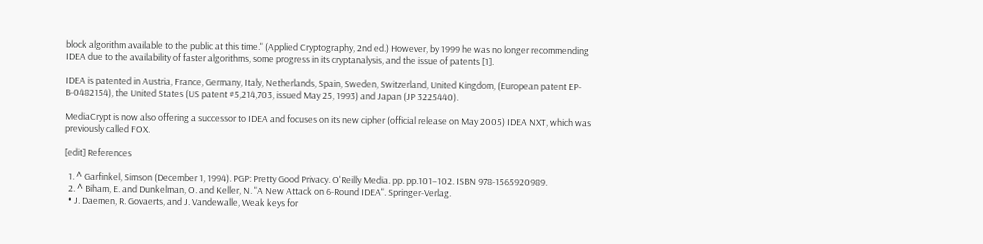block algorithm available to the public at this time." (Applied Cryptography, 2nd ed.) However, by 1999 he was no longer recommending IDEA due to the availability of faster algorithms, some progress in its cryptanalysis, and the issue of patents [1].

IDEA is patented in Austria, France, Germany, Italy, Netherlands, Spain, Sweden, Switzerland, United Kingdom, (European patent EP-B-0482154), the United States (US patent #5,214,703, issued May 25, 1993) and Japan (JP 3225440).

MediaCrypt is now also offering a successor to IDEA and focuses on its new cipher (official release on May 2005) IDEA NXT, which was previously called FOX.

[edit] References

  1. ^ Garfinkel, Simson (December 1, 1994). PGP: Pretty Good Privacy. O'Reilly Media. pp. pp.101–102. ISBN 978-1565920989.
  2. ^ Biham, E. and Dunkelman, O. and Keller, N. "A New Attack on 6-Round IDEA". Springer-Verlag.
  • J. Daemen, R. Govaerts, and J. Vandewalle, Weak keys for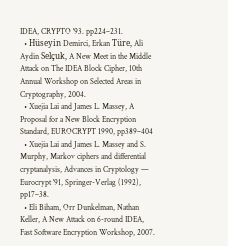IDEA, CRYPTO '93. pp224–231.
  • Hüseyin Demirci, Erkan Türe, Ali Aydin Selçuk, A New Meet in the Middle Attack on The IDEA Block Cipher, 10th Annual Workshop on Selected Areas in Cryptography, 2004.
  • Xuejia Lai and James L. Massey, A Proposal for a New Block Encryption Standard, EUROCRYPT 1990, pp389–404
  • Xuejia Lai and James L. Massey and S. Murphy, Markov ciphers and differential cryptanalysis, Advances in Cryptology — Eurocrypt '91, Springer-Verlag (1992), pp17–38.
  • Eli Biham, Orr Dunkelman, Nathan Keller, A New Attack on 6-round IDEA, Fast Software Encryption Workshop, 2007.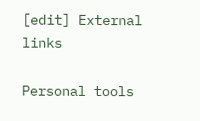[edit] External links

Personal tools